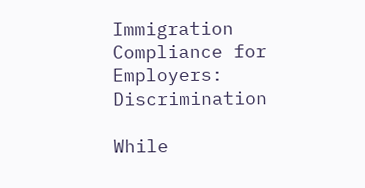Immigration Compliance for Employers: Discrimination

While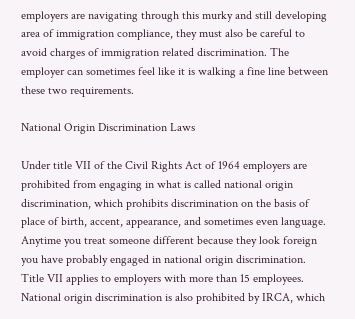employers are navigating through this murky and still developing area of immigration compliance, they must also be careful to avoid charges of immigration related discrimination. The employer can sometimes feel like it is walking a fine line between these two requirements.

National Origin Discrimination Laws

Under title VII of the Civil Rights Act of 1964 employers are prohibited from engaging in what is called national origin discrimination, which prohibits discrimination on the basis of place of birth, accent, appearance, and sometimes even language. Anytime you treat someone different because they look foreign you have probably engaged in national origin discrimination. Title VII applies to employers with more than 15 employees. National origin discrimination is also prohibited by IRCA, which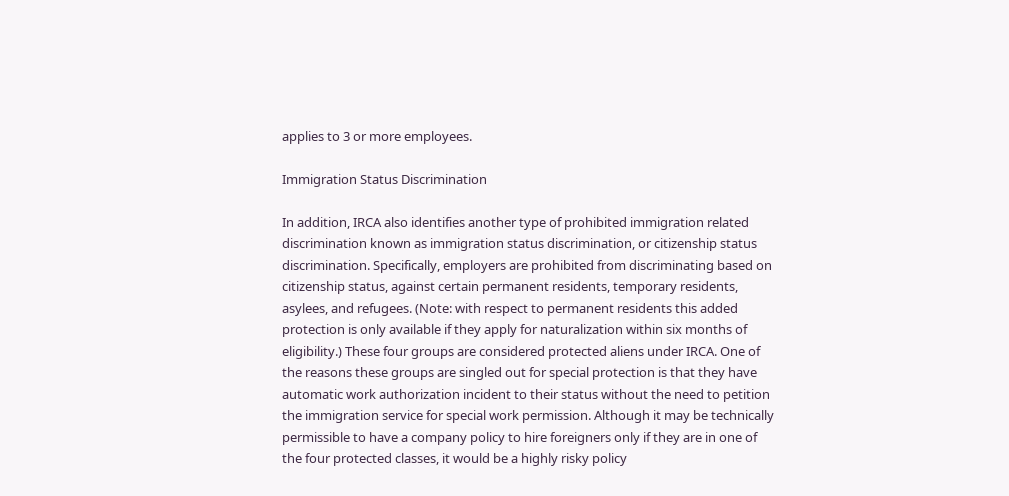applies to 3 or more employees.

Immigration Status Discrimination

In addition, IRCA also identifies another type of prohibited immigration related discrimination known as immigration status discrimination, or citizenship status discrimination. Specifically, employers are prohibited from discriminating based on citizenship status, against certain permanent residents, temporary residents, asylees, and refugees. (Note: with respect to permanent residents this added protection is only available if they apply for naturalization within six months of eligibility.) These four groups are considered protected aliens under IRCA. One of the reasons these groups are singled out for special protection is that they have automatic work authorization incident to their status without the need to petition the immigration service for special work permission. Although it may be technically permissible to have a company policy to hire foreigners only if they are in one of the four protected classes, it would be a highly risky policy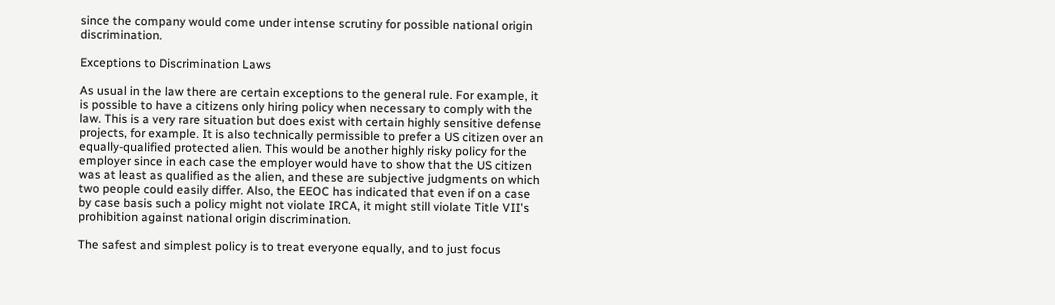since the company would come under intense scrutiny for possible national origin discrimination.

Exceptions to Discrimination Laws

As usual in the law there are certain exceptions to the general rule. For example, it is possible to have a citizens only hiring policy when necessary to comply with the law. This is a very rare situation but does exist with certain highly sensitive defense projects, for example. It is also technically permissible to prefer a US citizen over an equally-qualified protected alien. This would be another highly risky policy for the employer since in each case the employer would have to show that the US citizen was at least as qualified as the alien, and these are subjective judgments on which two people could easily differ. Also, the EEOC has indicated that even if on a case by case basis such a policy might not violate IRCA, it might still violate Title VII's prohibition against national origin discrimination.

The safest and simplest policy is to treat everyone equally, and to just focus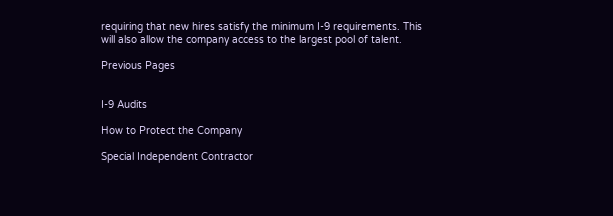requiring that new hires satisfy the minimum I-9 requirements. This will also allow the company access to the largest pool of talent.

Previous Pages


I-9 Audits

How to Protect the Company

Special Independent Contractor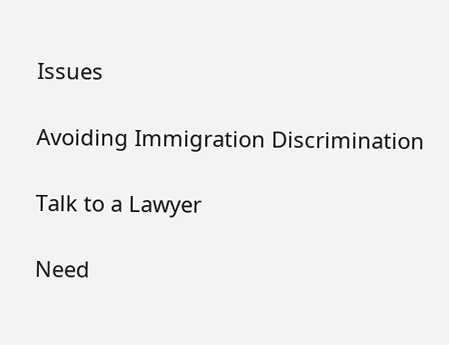Issues

Avoiding Immigration Discrimination

Talk to a Lawyer

Need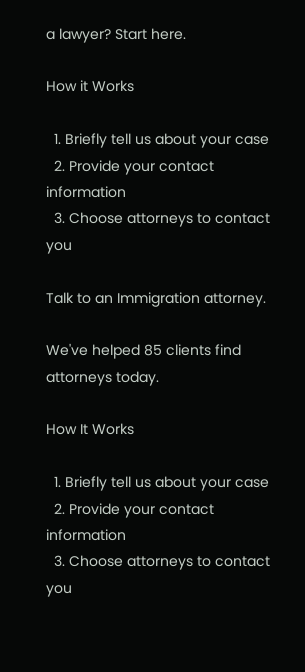a lawyer? Start here.

How it Works

  1. Briefly tell us about your case
  2. Provide your contact information
  3. Choose attorneys to contact you

Talk to an Immigration attorney.

We've helped 85 clients find attorneys today.

How It Works

  1. Briefly tell us about your case
  2. Provide your contact information
  3. Choose attorneys to contact you